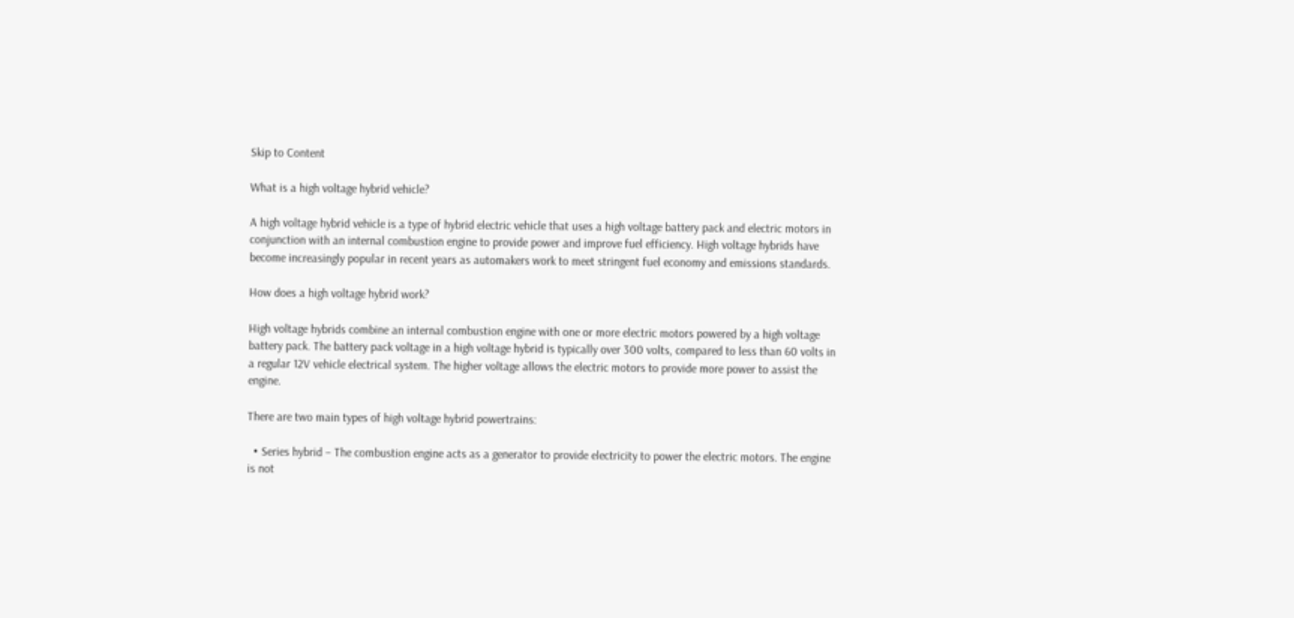Skip to Content

What is a high voltage hybrid vehicle?

A high voltage hybrid vehicle is a type of hybrid electric vehicle that uses a high voltage battery pack and electric motors in conjunction with an internal combustion engine to provide power and improve fuel efficiency. High voltage hybrids have become increasingly popular in recent years as automakers work to meet stringent fuel economy and emissions standards.

How does a high voltage hybrid work?

High voltage hybrids combine an internal combustion engine with one or more electric motors powered by a high voltage battery pack. The battery pack voltage in a high voltage hybrid is typically over 300 volts, compared to less than 60 volts in a regular 12V vehicle electrical system. The higher voltage allows the electric motors to provide more power to assist the engine.

There are two main types of high voltage hybrid powertrains:

  • Series hybrid – The combustion engine acts as a generator to provide electricity to power the electric motors. The engine is not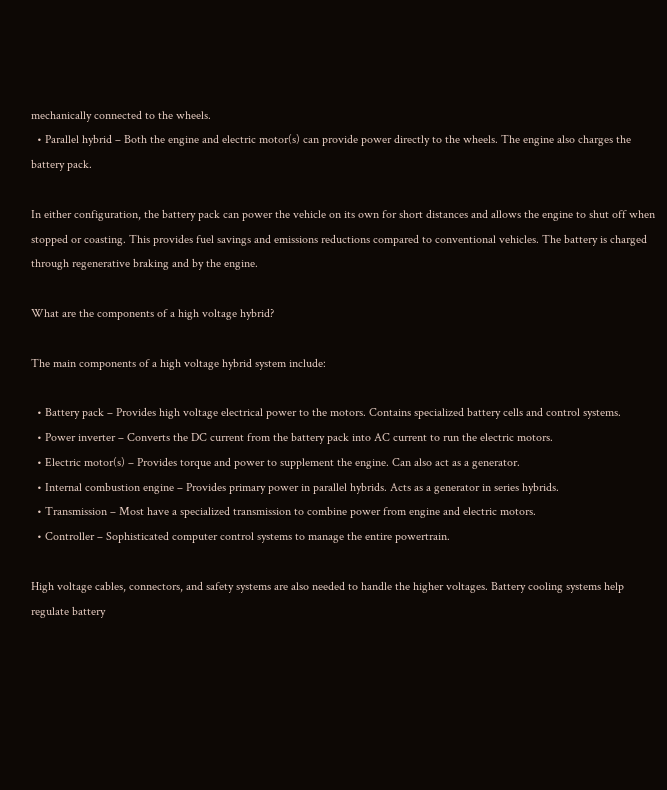mechanically connected to the wheels.
  • Parallel hybrid – Both the engine and electric motor(s) can provide power directly to the wheels. The engine also charges the battery pack.

In either configuration, the battery pack can power the vehicle on its own for short distances and allows the engine to shut off when stopped or coasting. This provides fuel savings and emissions reductions compared to conventional vehicles. The battery is charged through regenerative braking and by the engine.

What are the components of a high voltage hybrid?

The main components of a high voltage hybrid system include:

  • Battery pack – Provides high voltage electrical power to the motors. Contains specialized battery cells and control systems.
  • Power inverter – Converts the DC current from the battery pack into AC current to run the electric motors.
  • Electric motor(s) – Provides torque and power to supplement the engine. Can also act as a generator.
  • Internal combustion engine – Provides primary power in parallel hybrids. Acts as a generator in series hybrids.
  • Transmission – Most have a specialized transmission to combine power from engine and electric motors.
  • Controller – Sophisticated computer control systems to manage the entire powertrain.

High voltage cables, connectors, and safety systems are also needed to handle the higher voltages. Battery cooling systems help regulate battery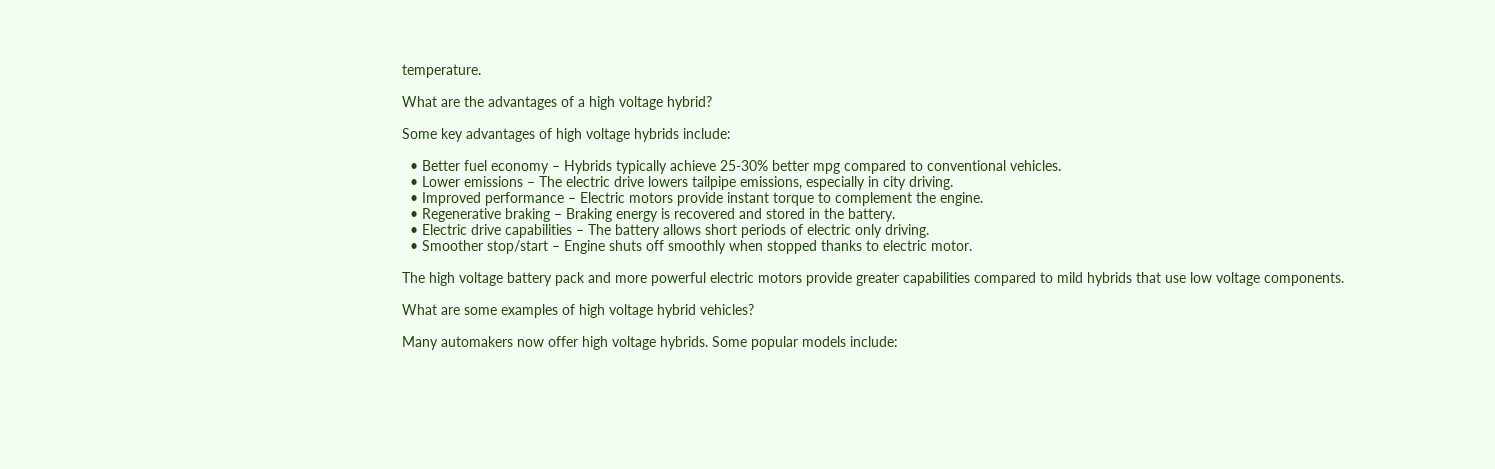temperature.

What are the advantages of a high voltage hybrid?

Some key advantages of high voltage hybrids include:

  • Better fuel economy – Hybrids typically achieve 25-30% better mpg compared to conventional vehicles.
  • Lower emissions – The electric drive lowers tailpipe emissions, especially in city driving.
  • Improved performance – Electric motors provide instant torque to complement the engine.
  • Regenerative braking – Braking energy is recovered and stored in the battery.
  • Electric drive capabilities – The battery allows short periods of electric only driving.
  • Smoother stop/start – Engine shuts off smoothly when stopped thanks to electric motor.

The high voltage battery pack and more powerful electric motors provide greater capabilities compared to mild hybrids that use low voltage components.

What are some examples of high voltage hybrid vehicles?

Many automakers now offer high voltage hybrids. Some popular models include: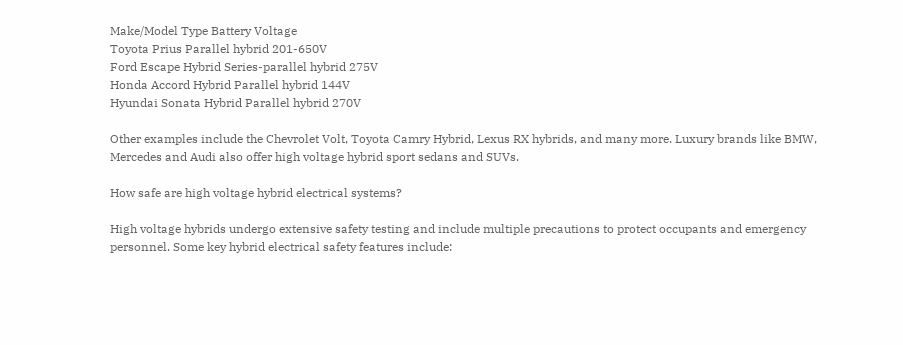Make/Model Type Battery Voltage
Toyota Prius Parallel hybrid 201-650V
Ford Escape Hybrid Series-parallel hybrid 275V
Honda Accord Hybrid Parallel hybrid 144V
Hyundai Sonata Hybrid Parallel hybrid 270V

Other examples include the Chevrolet Volt, Toyota Camry Hybrid, Lexus RX hybrids, and many more. Luxury brands like BMW, Mercedes and Audi also offer high voltage hybrid sport sedans and SUVs.

How safe are high voltage hybrid electrical systems?

High voltage hybrids undergo extensive safety testing and include multiple precautions to protect occupants and emergency personnel. Some key hybrid electrical safety features include: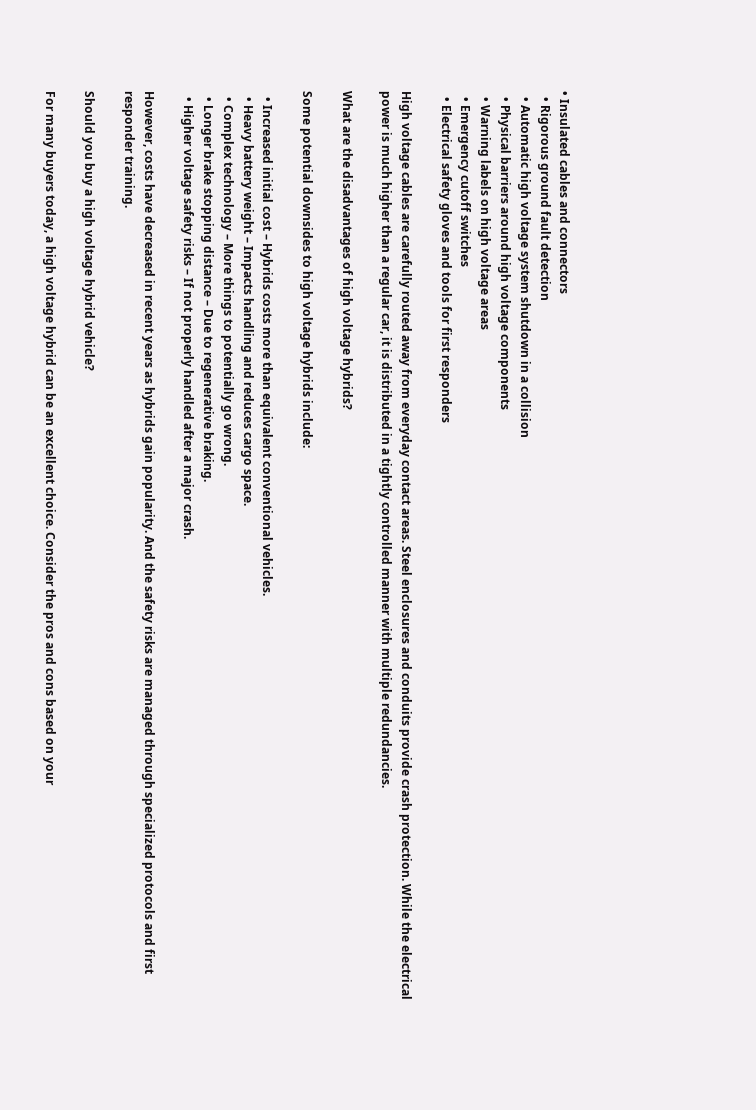• Insulated cables and connectors
  • Rigorous ground fault detection
  • Automatic high voltage system shutdown in a collision
  • Physical barriers around high voltage components
  • Warning labels on high voltage areas
  • Emergency cutoff switches
  • Electrical safety gloves and tools for first responders

High voltage cables are carefully routed away from everyday contact areas. Steel enclosures and conduits provide crash protection. While the electrical power is much higher than a regular car, it is distributed in a tightly controlled manner with multiple redundancies.

What are the disadvantages of high voltage hybrids?

Some potential downsides to high voltage hybrids include:

  • Increased initial cost – Hybrids costs more than equivalent conventional vehicles.
  • Heavy battery weight – Impacts handling and reduces cargo space.
  • Complex technology – More things to potentially go wrong.
  • Longer brake stopping distance – Due to regenerative braking.
  • Higher voltage safety risks – If not properly handled after a major crash.

However, costs have decreased in recent years as hybrids gain popularity. And the safety risks are managed through specialized protocols and first responder training.

Should you buy a high voltage hybrid vehicle?

For many buyers today, a high voltage hybrid can be an excellent choice. Consider the pros and cons based on your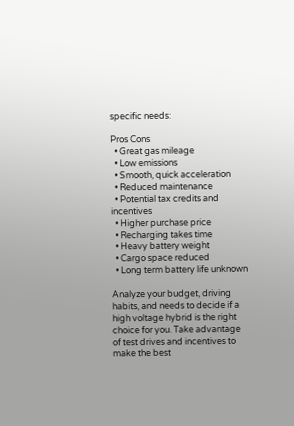specific needs:

Pros Cons
  • Great gas mileage
  • Low emissions
  • Smooth, quick acceleration
  • Reduced maintenance
  • Potential tax credits and incentives
  • Higher purchase price
  • Recharging takes time
  • Heavy battery weight
  • Cargo space reduced
  • Long term battery life unknown

Analyze your budget, driving habits, and needs to decide if a high voltage hybrid is the right choice for you. Take advantage of test drives and incentives to make the best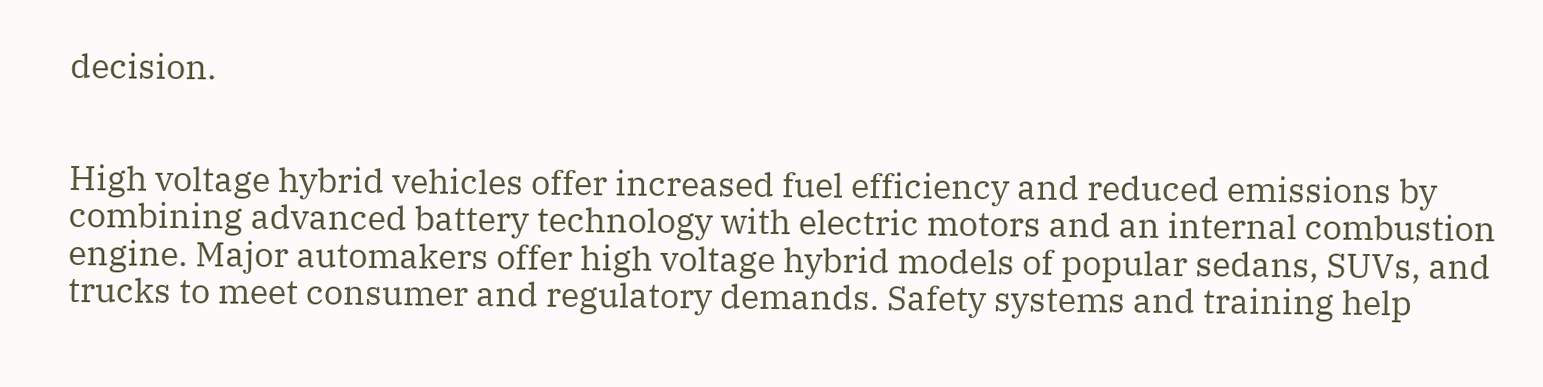decision.


High voltage hybrid vehicles offer increased fuel efficiency and reduced emissions by combining advanced battery technology with electric motors and an internal combustion engine. Major automakers offer high voltage hybrid models of popular sedans, SUVs, and trucks to meet consumer and regulatory demands. Safety systems and training help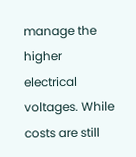manage the higher electrical voltages. While costs are still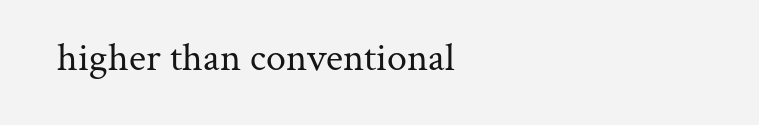higher than conventional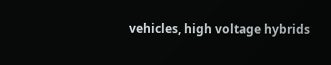vehicles, high voltage hybrids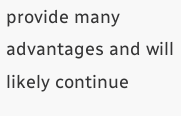provide many advantages and will likely continue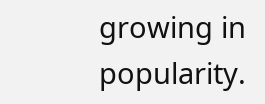growing in popularity.